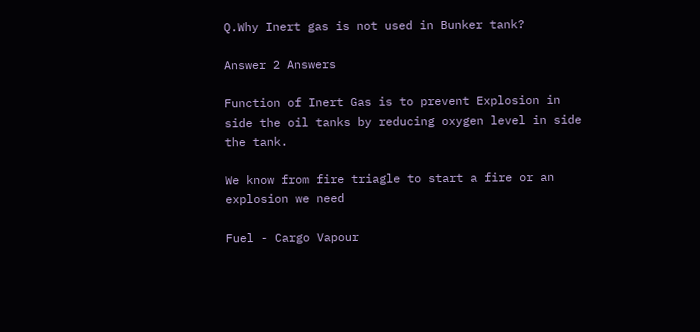Q.Why Inert gas is not used in Bunker tank?

Answer 2 Answers

Function of Inert Gas is to prevent Explosion in side the oil tanks by reducing oxygen level in side the tank.

We know from fire triagle to start a fire or an explosion we need

Fuel - Cargo Vapour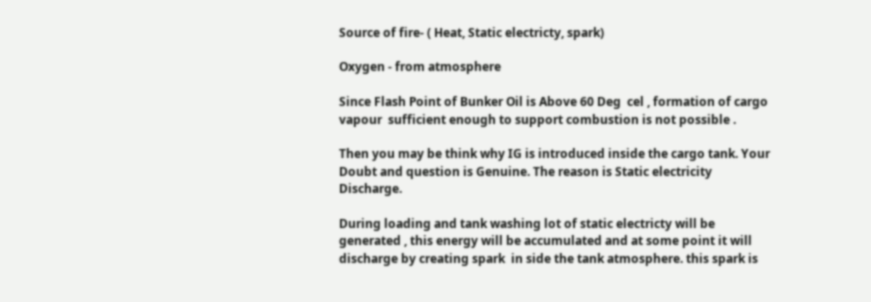Source of fire- ( Heat, Static electricty, spark)

Oxygen - from atmosphere

Since Flash Point of Bunker Oil is Above 60 Deg  cel , formation of cargo vapour  sufficient enough to support combustion is not possible .

Then you may be think why IG is introduced inside the cargo tank. Your Doubt and question is Genuine. The reason is Static electricity Discharge.

During loading and tank washing lot of static electricty will be generated , this energy will be accumulated and at some point it will discharge by creating spark  in side the tank atmosphere. this spark is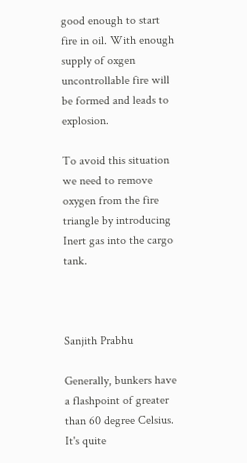good enough to start fire in oil. With enough supply of oxgen uncontrollable fire will be formed and leads to explosion.

To avoid this situation we need to remove oxygen from the fire triangle by introducing Inert gas into the cargo tank.



Sanjith Prabhu

Generally, bunkers have a flashpoint of greater than 60 degree Celsius. It's quite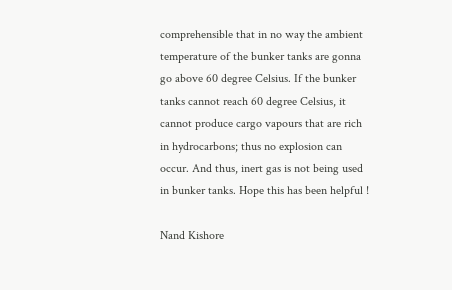comprehensible that in no way the ambient temperature of the bunker tanks are gonna go above 60 degree Celsius. If the bunker tanks cannot reach 60 degree Celsius, it cannot produce cargo vapours that are rich in hydrocarbons; thus no explosion can occur. And thus, inert gas is not being used in bunker tanks. Hope this has been helpful !

Nand Kishore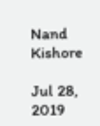Nand Kishore

Jul 28, 2019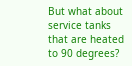But what about service tanks that are heated to 90 degrees?